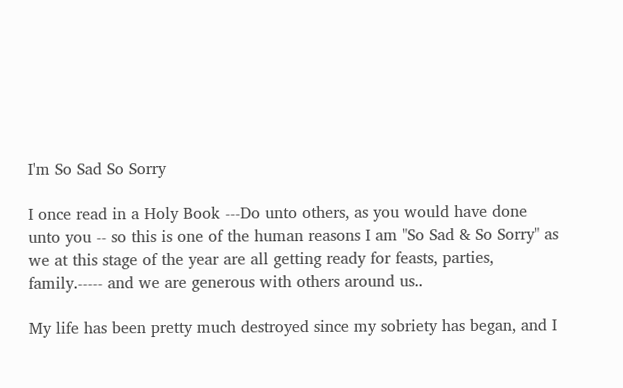I'm So Sad So Sorry

I once read in a Holy Book ---Do unto others, as you would have done unto you -- so this is one of the human reasons I am "So Sad & So Sorry" as we at this stage of the year are all getting ready for feasts, parties, family.----- and we are generous with others around us..

My life has been pretty much destroyed since my sobriety has began, and I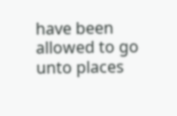have been allowed to go unto places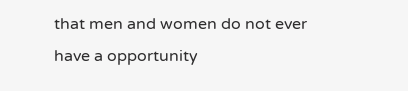that men and women do not ever have a opportunity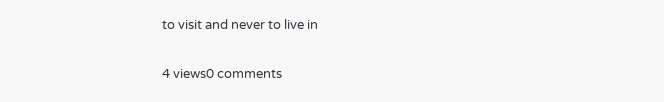to visit and never to live in

4 views0 comments